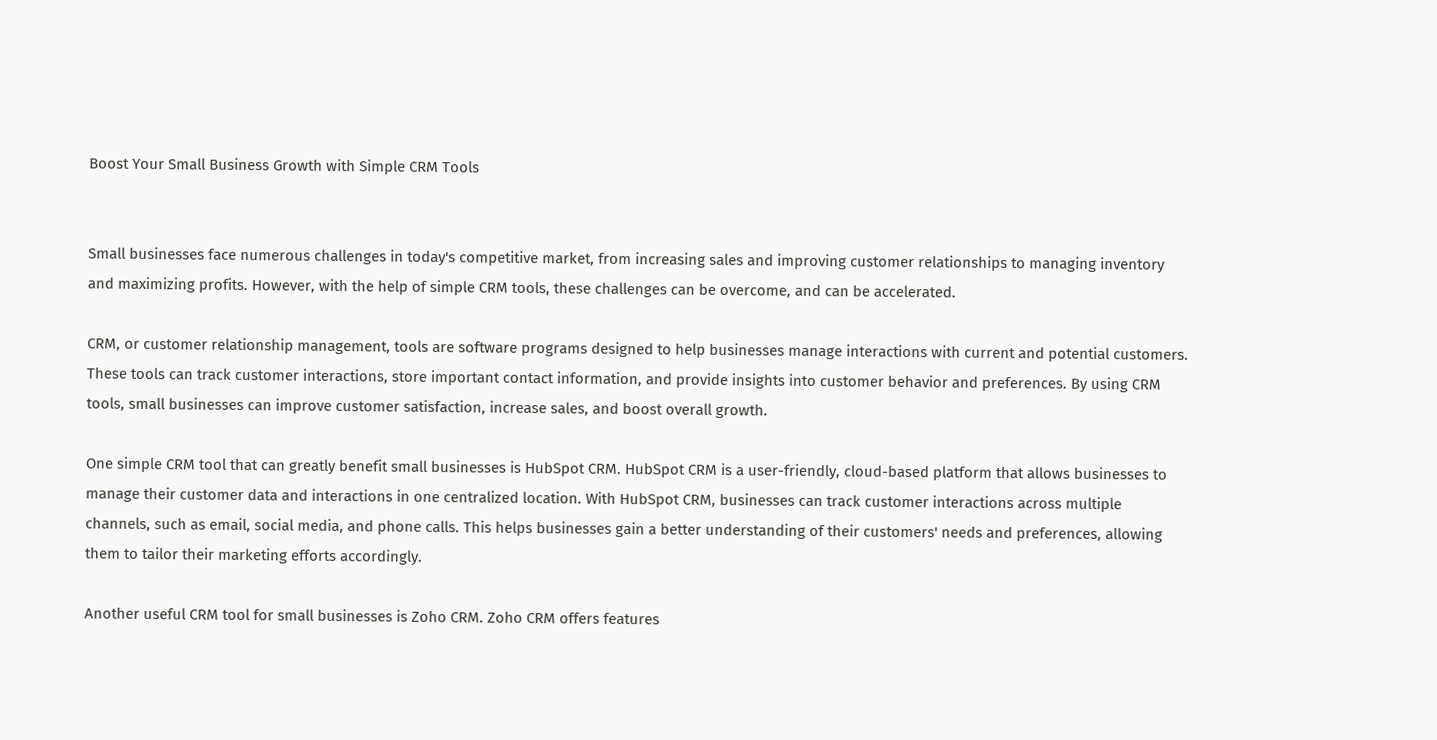Boost Your Small Business Growth with Simple CRM Tools


Small businesses face numerous challenges in today's competitive market, from increasing sales and improving customer relationships to managing inventory and maximizing profits. However, with the help of simple CRM tools, these challenges can be overcome, and can be accelerated.

CRM, or customer relationship management, tools are software programs designed to help businesses manage interactions with current and potential customers. These tools can track customer interactions, store important contact information, and provide insights into customer behavior and preferences. By using CRM tools, small businesses can improve customer satisfaction, increase sales, and boost overall growth.

One simple CRM tool that can greatly benefit small businesses is HubSpot CRM. HubSpot CRM is a user-friendly, cloud-based platform that allows businesses to manage their customer data and interactions in one centralized location. With HubSpot CRM, businesses can track customer interactions across multiple channels, such as email, social media, and phone calls. This helps businesses gain a better understanding of their customers' needs and preferences, allowing them to tailor their marketing efforts accordingly.

Another useful CRM tool for small businesses is Zoho CRM. Zoho CRM offers features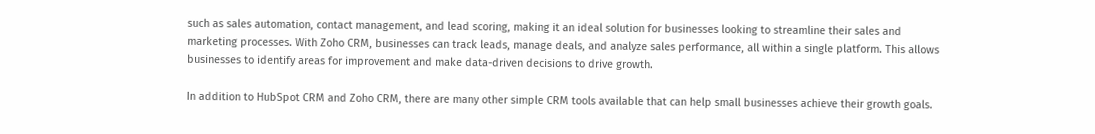such as sales automation, contact management, and lead scoring, making it an ideal solution for businesses looking to streamline their sales and marketing processes. With Zoho CRM, businesses can track leads, manage deals, and analyze sales performance, all within a single platform. This allows businesses to identify areas for improvement and make data-driven decisions to drive growth.

In addition to HubSpot CRM and Zoho CRM, there are many other simple CRM tools available that can help small businesses achieve their growth goals.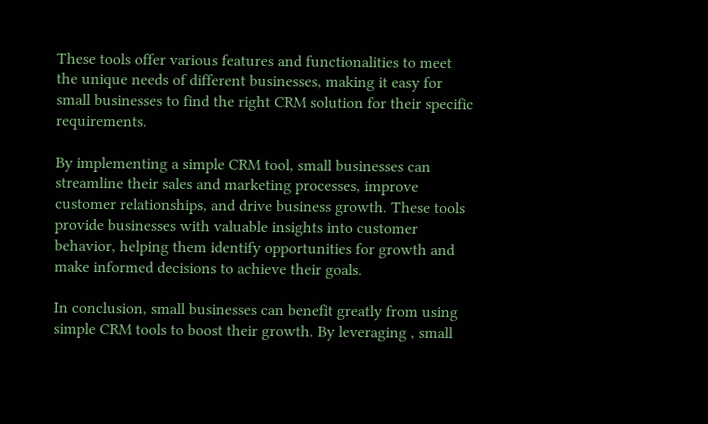These tools offer various features and functionalities to meet the unique needs of different businesses, making it easy for small businesses to find the right CRM solution for their specific requirements.

By implementing a simple CRM tool, small businesses can streamline their sales and marketing processes, improve customer relationships, and drive business growth. These tools provide businesses with valuable insights into customer behavior, helping them identify opportunities for growth and make informed decisions to achieve their goals.

In conclusion, small businesses can benefit greatly from using simple CRM tools to boost their growth. By leveraging , small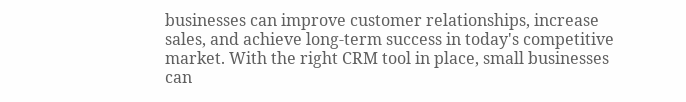businesses can improve customer relationships, increase sales, and achieve long-term success in today's competitive market. With the right CRM tool in place, small businesses can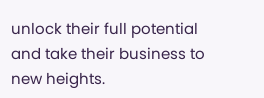unlock their full potential and take their business to new heights.